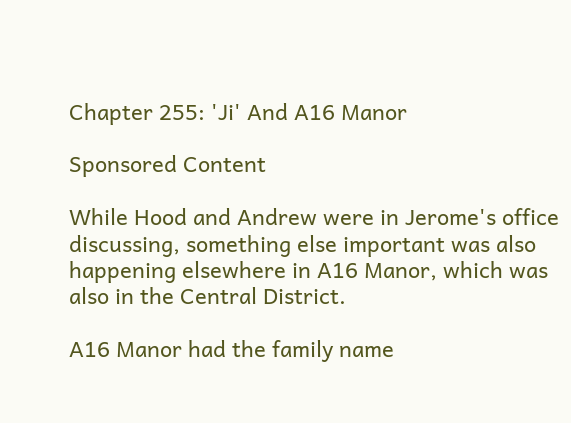Chapter 255: 'Ji' And A16 Manor

Sponsored Content

While Hood and Andrew were in Jerome's office discussing, something else important was also happening elsewhere in A16 Manor, which was also in the Central District.

A16 Manor had the family name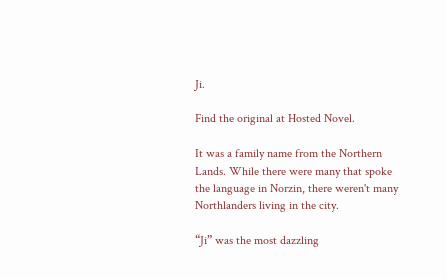Ji.

Find the original at Hosted Novel.

It was a family name from the Northern Lands. While there were many that spoke the language in Norzin, there weren't many Northlanders living in the city.

“Ji” was the most dazzling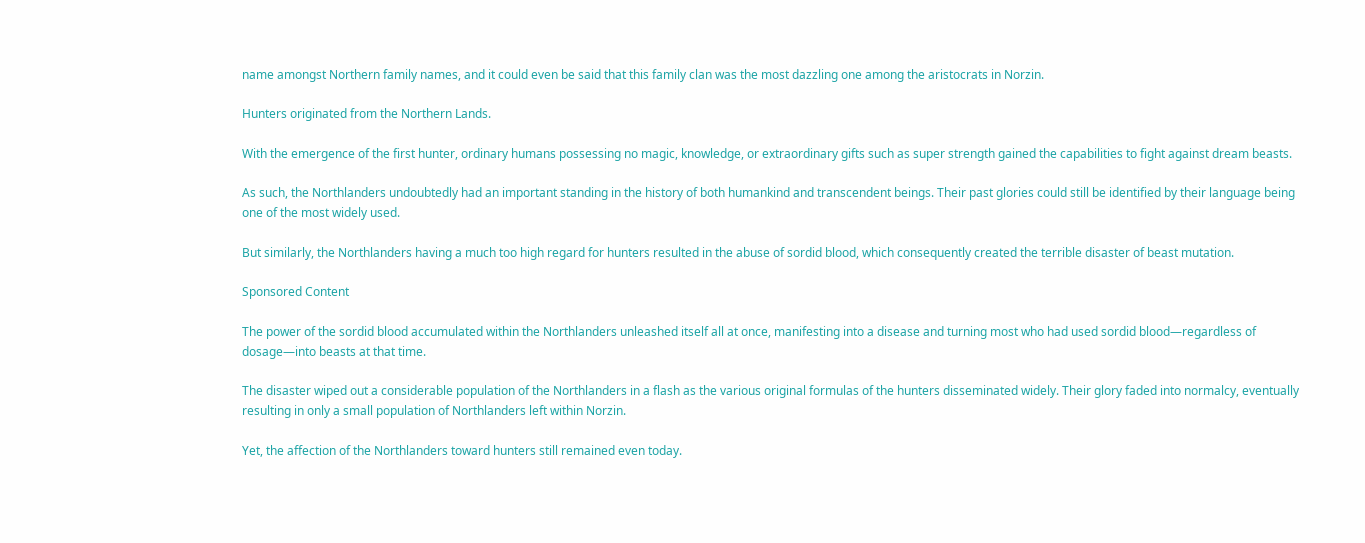name amongst Northern family names, and it could even be said that this family clan was the most dazzling one among the aristocrats in Norzin.

Hunters originated from the Northern Lands.

With the emergence of the first hunter, ordinary humans possessing no magic, knowledge, or extraordinary gifts such as super strength gained the capabilities to fight against dream beasts.

As such, the Northlanders undoubtedly had an important standing in the history of both humankind and transcendent beings. Their past glories could still be identified by their language being one of the most widely used.

But similarly, the Northlanders having a much too high regard for hunters resulted in the abuse of sordid blood, which consequently created the terrible disaster of beast mutation.

Sponsored Content

The power of the sordid blood accumulated within the Northlanders unleashed itself all at once, manifesting into a disease and turning most who had used sordid blood—regardless of dosage—into beasts at that time.

The disaster wiped out a considerable population of the Northlanders in a flash as the various original formulas of the hunters disseminated widely. Their glory faded into normalcy, eventually resulting in only a small population of Northlanders left within Norzin.

Yet, the affection of the Northlanders toward hunters still remained even today.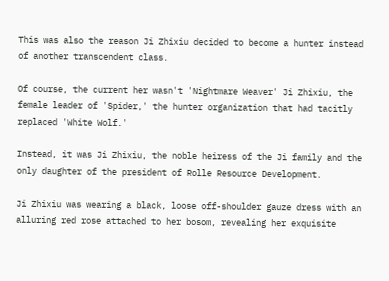This was also the reason Ji Zhixiu decided to become a hunter instead of another transcendent class.

Of course, the current her wasn't 'Nightmare Weaver' Ji Zhixiu, the female leader of 'Spider,' the hunter organization that had tacitly replaced 'White Wolf.'

Instead, it was Ji Zhixiu, the noble heiress of the Ji family and the only daughter of the president of Rolle Resource Development.

Ji Zhixiu was wearing a black, loose off-shoulder gauze dress with an alluring red rose attached to her bosom, revealing her exquisite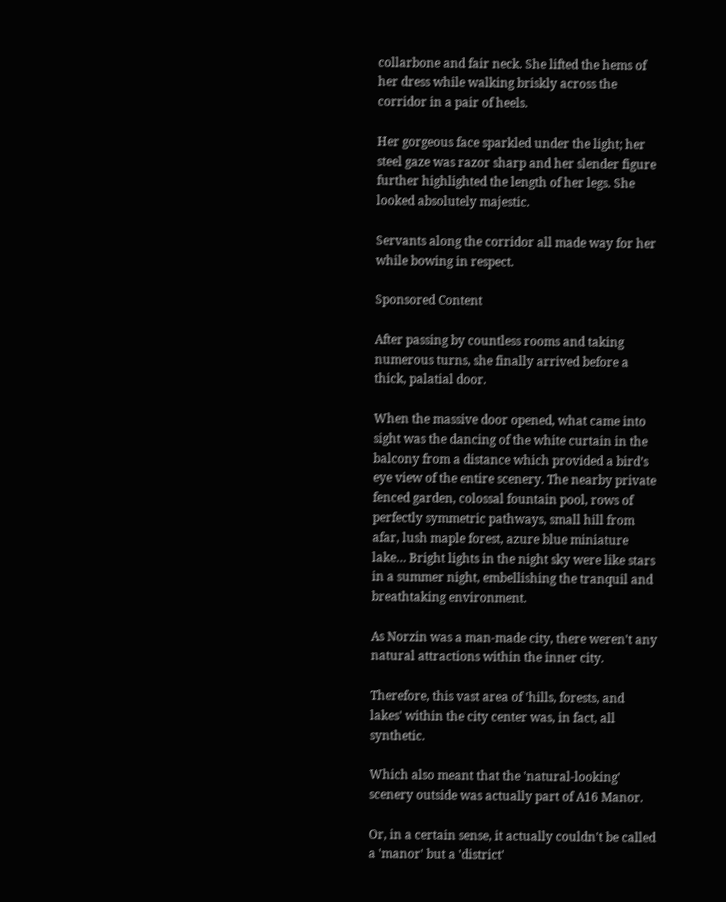collarbone and fair neck. She lifted the hems of her dress while walking briskly across the corridor in a pair of heels.

Her gorgeous face sparkled under the light; her steel gaze was razor sharp and her slender figure further highlighted the length of her legs. She looked absolutely majestic.

Servants along the corridor all made way for her while bowing in respect.

Sponsored Content

After passing by countless rooms and taking numerous turns, she finally arrived before a thick, palatial door.

When the massive door opened, what came into sight was the dancing of the white curtain in the balcony from a distance which provided a bird’s eye view of the entire scenery. The nearby private fenced garden, colossal fountain pool, rows of perfectly symmetric pathways, small hill from afar, lush maple forest, azure blue miniature lake… Bright lights in the night sky were like stars in a summer night, embellishing the tranquil and breathtaking environment.

As Norzin was a man-made city, there weren't any natural attractions within the inner city.

Therefore, this vast area of 'hills, forests, and lakes' within the city center was, in fact, all synthetic.

Which also meant that the 'natural-looking' scenery outside was actually part of A16 Manor.

Or, in a certain sense, it actually couldn't be called a 'manor' but a 'district'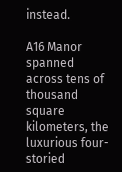instead.

A16 Manor spanned across tens of thousand square kilometers, the luxurious four-storied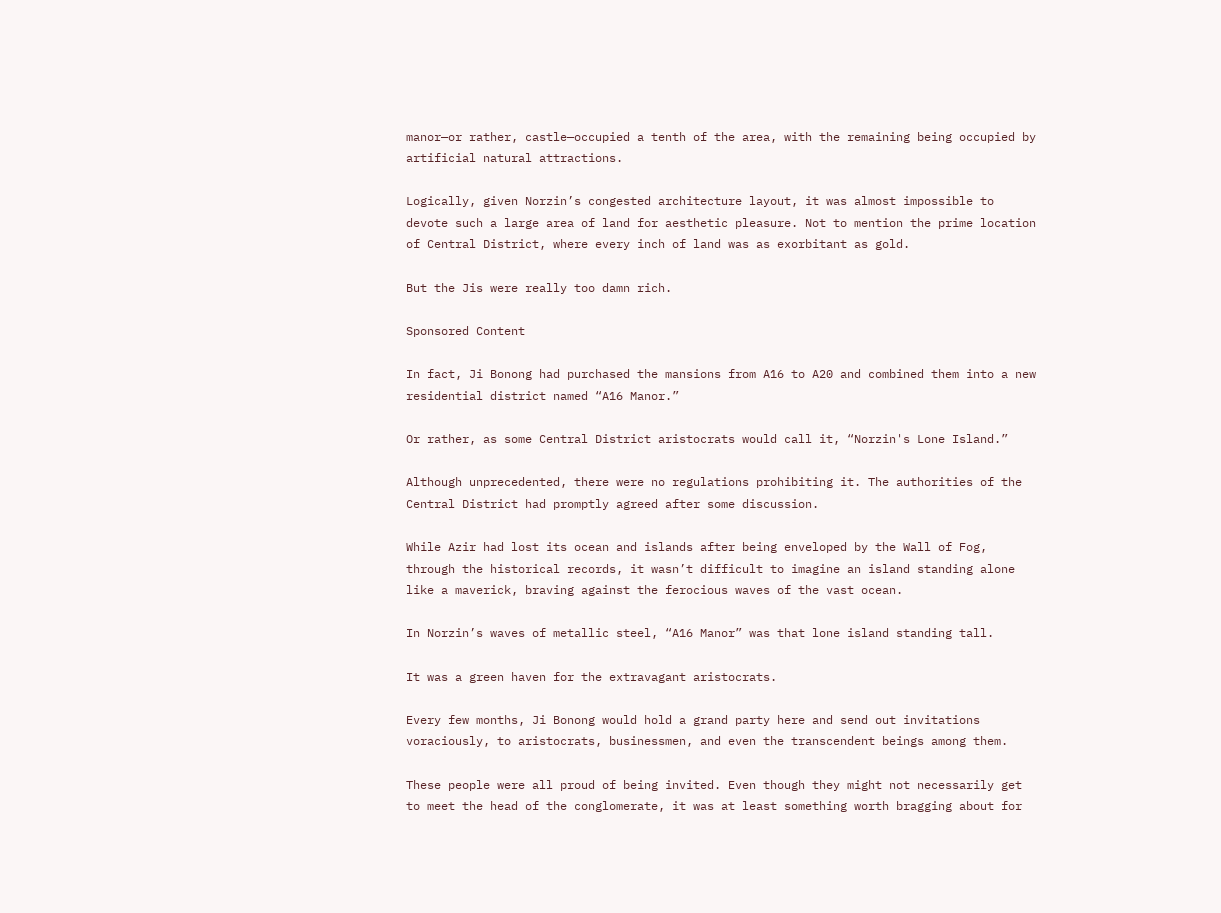manor—or rather, castle—occupied a tenth of the area, with the remaining being occupied by artificial natural attractions.

Logically, given Norzin’s congested architecture layout, it was almost impossible to devote such a large area of land for aesthetic pleasure. Not to mention the prime location of Central District, where every inch of land was as exorbitant as gold.

But the Jis were really too damn rich.

Sponsored Content

In fact, Ji Bonong had purchased the mansions from A16 to A20 and combined them into a new residential district named “A16 Manor.”

Or rather, as some Central District aristocrats would call it, “Norzin's Lone Island.”

Although unprecedented, there were no regulations prohibiting it. The authorities of the Central District had promptly agreed after some discussion.

While Azir had lost its ocean and islands after being enveloped by the Wall of Fog, through the historical records, it wasn’t difficult to imagine an island standing alone like a maverick, braving against the ferocious waves of the vast ocean.

In Norzin’s waves of metallic steel, “A16 Manor” was that lone island standing tall.

It was a green haven for the extravagant aristocrats.

Every few months, Ji Bonong would hold a grand party here and send out invitations voraciously, to aristocrats, businessmen, and even the transcendent beings among them.

These people were all proud of being invited. Even though they might not necessarily get to meet the head of the conglomerate, it was at least something worth bragging about for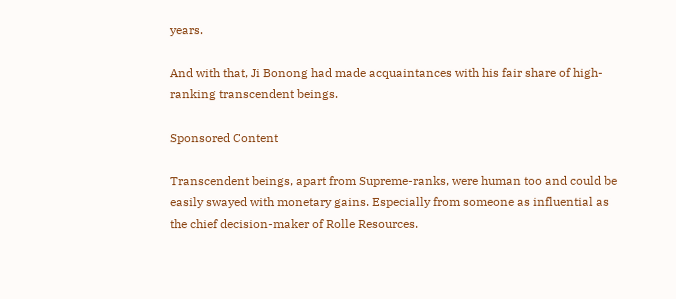years.

And with that, Ji Bonong had made acquaintances with his fair share of high-ranking transcendent beings.

Sponsored Content

Transcendent beings, apart from Supreme-ranks, were human too and could be easily swayed with monetary gains. Especially from someone as influential as the chief decision-maker of Rolle Resources.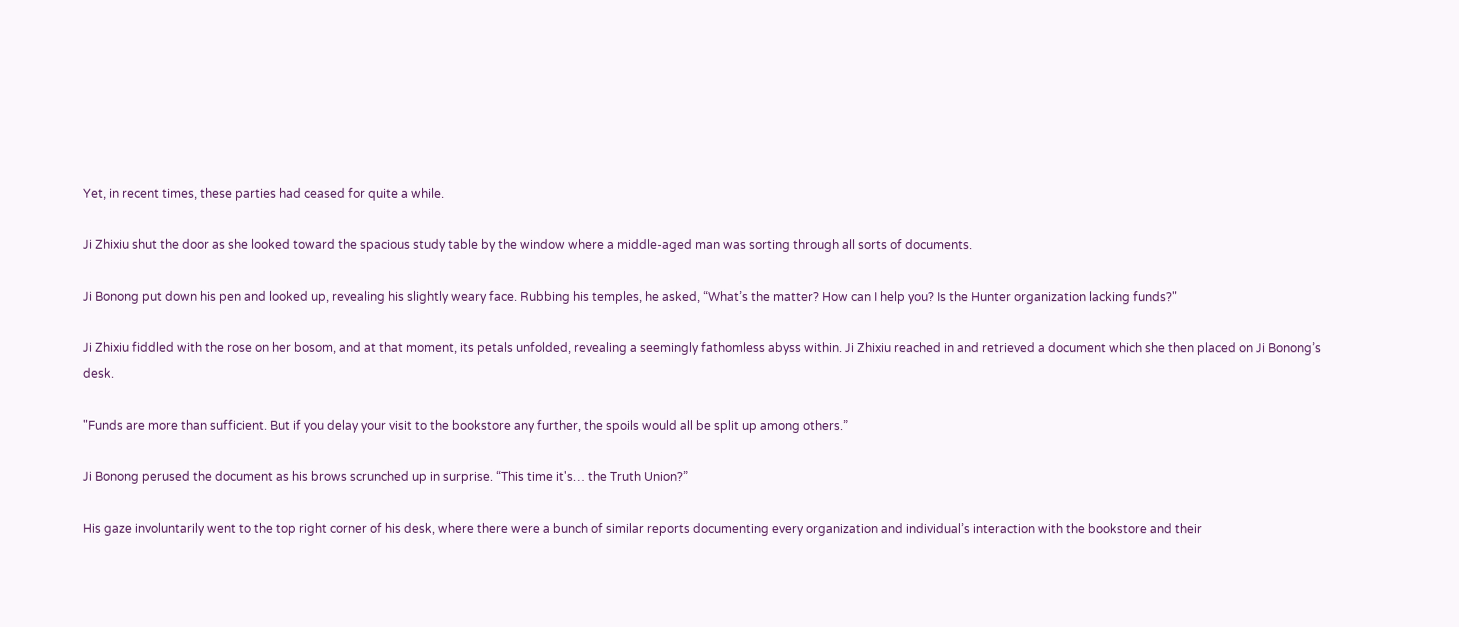Yet, in recent times, these parties had ceased for quite a while.

Ji Zhixiu shut the door as she looked toward the spacious study table by the window where a middle-aged man was sorting through all sorts of documents.

Ji Bonong put down his pen and looked up, revealing his slightly weary face. Rubbing his temples, he asked, “What’s the matter? How can I help you? Is the Hunter organization lacking funds?"

Ji Zhixiu fiddled with the rose on her bosom, and at that moment, its petals unfolded, revealing a seemingly fathomless abyss within. Ji Zhixiu reached in and retrieved a document which she then placed on Ji Bonong’s desk.

"Funds are more than sufficient. But if you delay your visit to the bookstore any further, the spoils would all be split up among others.”

Ji Bonong perused the document as his brows scrunched up in surprise. “This time it's… the Truth Union?”

His gaze involuntarily went to the top right corner of his desk, where there were a bunch of similar reports documenting every organization and individual’s interaction with the bookstore and their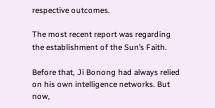respective outcomes.

The most recent report was regarding the establishment of the Sun’s Faith.

Before that, Ji Bonong had always relied on his own intelligence networks. But now,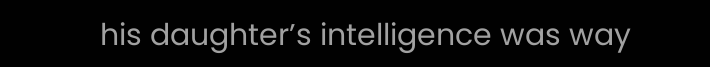his daughter’s intelligence was way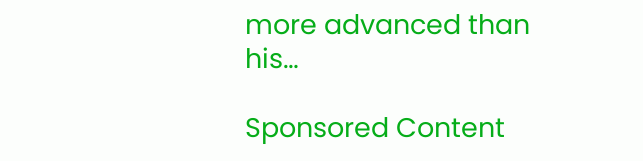more advanced than his…

Sponsored Content